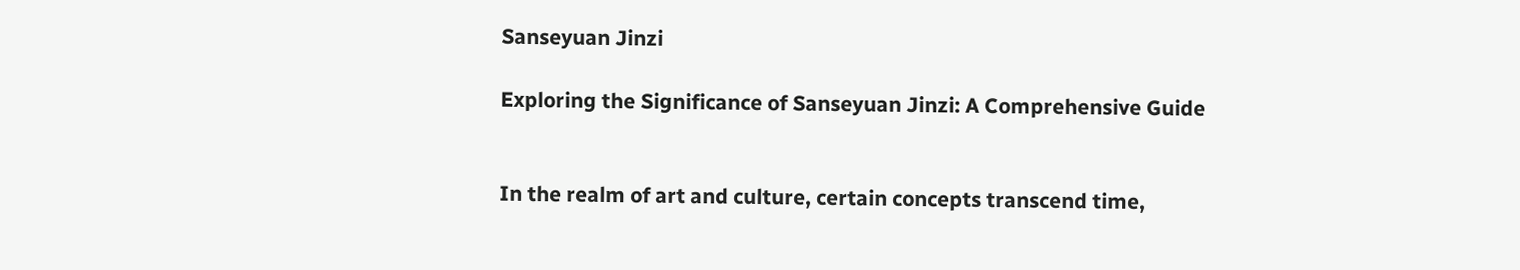Sanseyuan Jinzi

Exploring the Significance of Sanseyuan Jinzi: A Comprehensive Guide


In the realm of art and culture, certain concepts transcend time,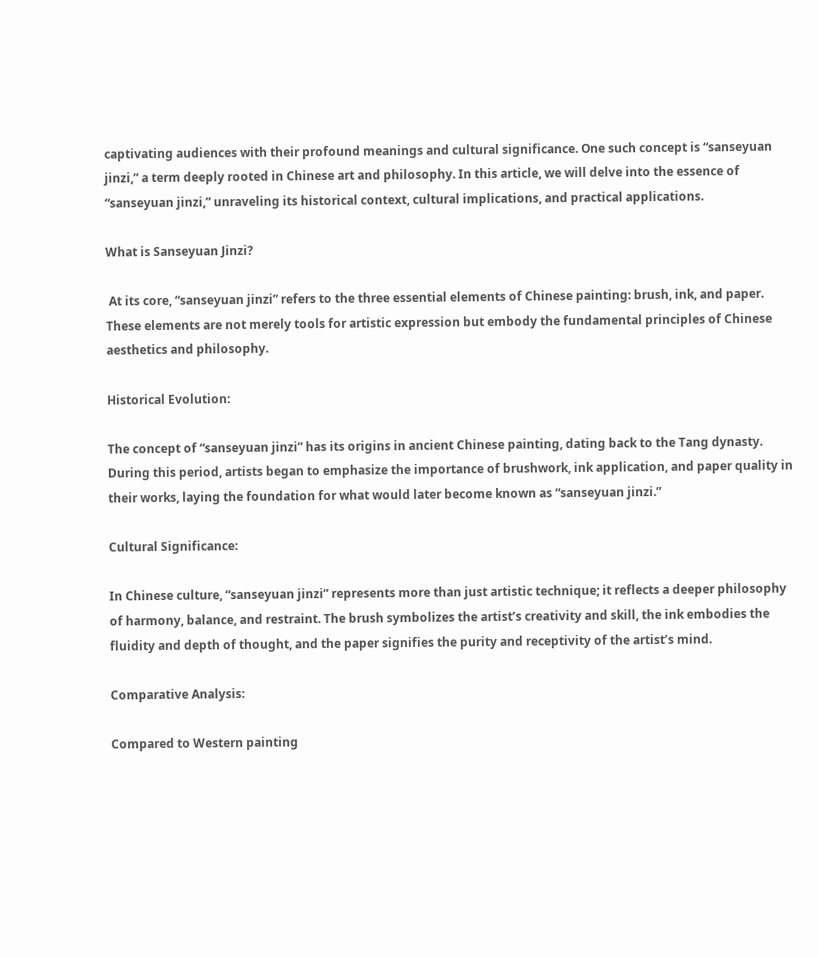captivating audiences with their profound meanings and cultural significance. One such concept is “sanseyuan jinzi,” a term deeply rooted in Chinese art and philosophy. In this article, we will delve into the essence of “sanseyuan jinzi,” unraveling its historical context, cultural implications, and practical applications.

What is Sanseyuan Jinzi?

 At its core, “sanseyuan jinzi” refers to the three essential elements of Chinese painting: brush, ink, and paper. These elements are not merely tools for artistic expression but embody the fundamental principles of Chinese aesthetics and philosophy.

Historical Evolution:

The concept of “sanseyuan jinzi” has its origins in ancient Chinese painting, dating back to the Tang dynasty. During this period, artists began to emphasize the importance of brushwork, ink application, and paper quality in their works, laying the foundation for what would later become known as “sanseyuan jinzi.”

Cultural Significance:

In Chinese culture, “sanseyuan jinzi” represents more than just artistic technique; it reflects a deeper philosophy of harmony, balance, and restraint. The brush symbolizes the artist’s creativity and skill, the ink embodies the fluidity and depth of thought, and the paper signifies the purity and receptivity of the artist’s mind.

Comparative Analysis:

Compared to Western painting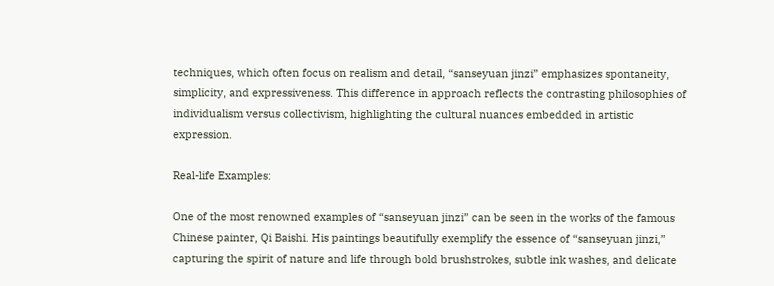techniques, which often focus on realism and detail, “sanseyuan jinzi” emphasizes spontaneity, simplicity, and expressiveness. This difference in approach reflects the contrasting philosophies of individualism versus collectivism, highlighting the cultural nuances embedded in artistic expression.

Real-life Examples:

One of the most renowned examples of “sanseyuan jinzi” can be seen in the works of the famous Chinese painter, Qi Baishi. His paintings beautifully exemplify the essence of “sanseyuan jinzi,” capturing the spirit of nature and life through bold brushstrokes, subtle ink washes, and delicate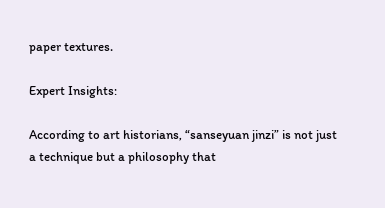paper textures.

Expert Insights:

According to art historians, “sanseyuan jinzi” is not just a technique but a philosophy that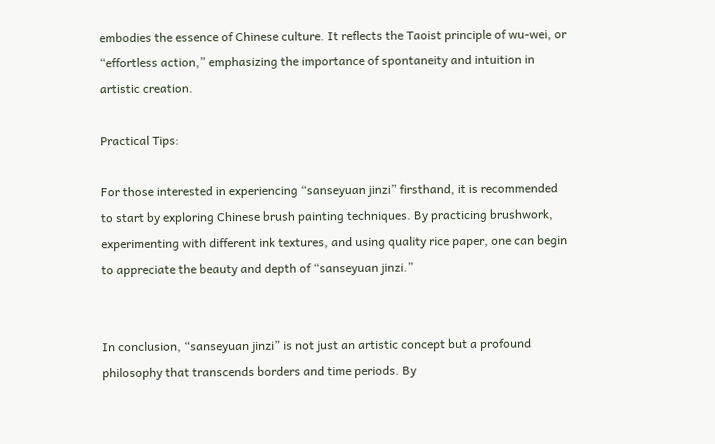embodies the essence of Chinese culture. It reflects the Taoist principle of wu-wei, or “effortless action,” emphasizing the importance of spontaneity and intuition in artistic creation.

Practical Tips:

For those interested in experiencing “sanseyuan jinzi” firsthand, it is recommended to start by exploring Chinese brush painting techniques. By practicing brushwork, experimenting with different ink textures, and using quality rice paper, one can begin to appreciate the beauty and depth of “sanseyuan jinzi.”


In conclusion, “sanseyuan jinzi” is not just an artistic concept but a profound philosophy that transcends borders and time periods. By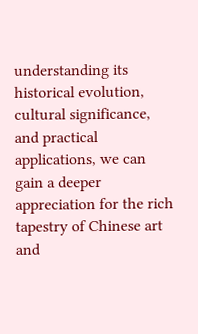understanding its historical evolution, cultural significance, and practical applications, we can gain a deeper appreciation for the rich tapestry of Chinese art and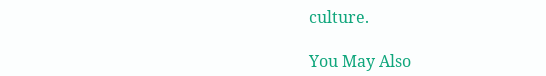culture.

You May Also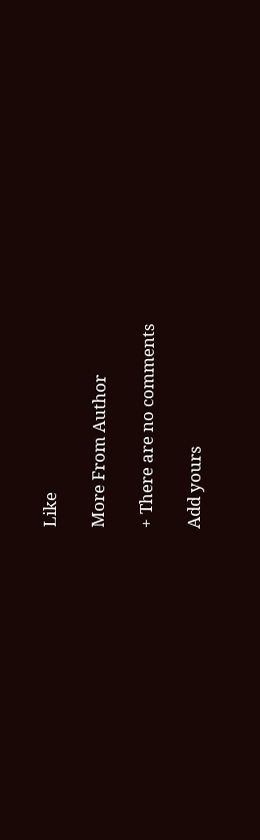Like

More From Author

+ There are no comments

Add yours